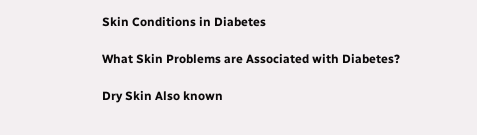Skin Conditions in Diabetes

What Skin Problems are Associated with Diabetes?

Dry Skin Also known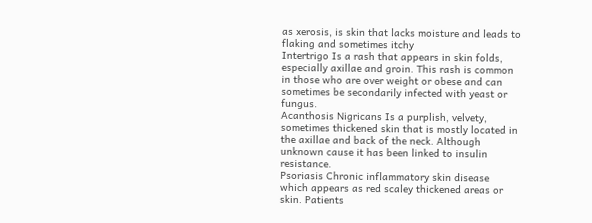as xerosis, is skin that lacks moisture and leads to flaking and sometimes itchy
Intertrigo Is a rash that appears in skin folds, especially axillae and groin. This rash is common in those who are over weight or obese and can sometimes be secondarily infected with yeast or fungus.
Acanthosis Nigricans Is a purplish, velvety, sometimes thickened skin that is mostly located in the axillae and back of the neck. Although unknown cause it has been linked to insulin resistance.
Psoriasis Chronic inflammatory skin disease which appears as red scaley thickened areas or skin. Patients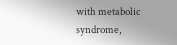with metabolic syndrome,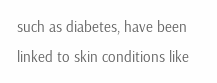such as diabetes, have been linked to skin conditions like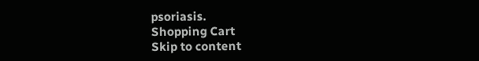psoriasis.
Shopping Cart
Skip to content